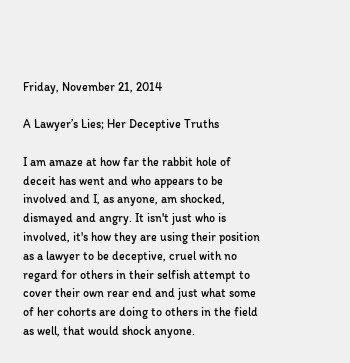Friday, November 21, 2014

A Lawyer’s Lies; Her Deceptive Truths

I am amaze at how far the rabbit hole of deceit has went and who appears to be involved and I, as anyone, am shocked, dismayed and angry. It isn't just who is involved, it's how they are using their position as a lawyer to be deceptive, cruel with no regard for others in their selfish attempt to cover their own rear end and just what some of her cohorts are doing to others in the field as well, that would shock anyone.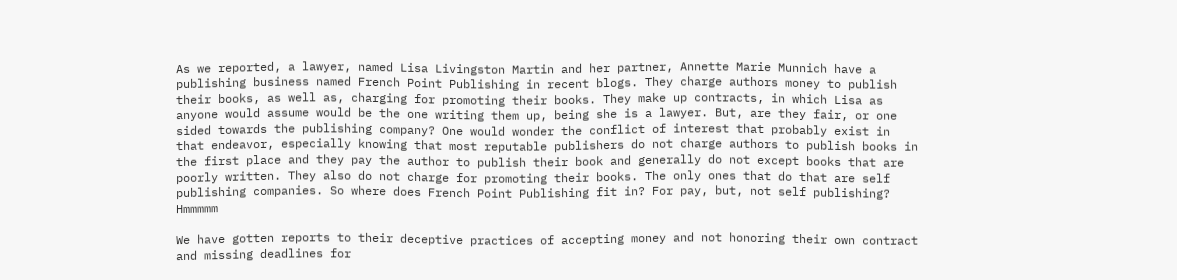As we reported, a lawyer, named Lisa Livingston Martin and her partner, Annette Marie Munnich have a publishing business named French Point Publishing in recent blogs. They charge authors money to publish their books, as well as, charging for promoting their books. They make up contracts, in which Lisa as anyone would assume would be the one writing them up, being she is a lawyer. But, are they fair, or one sided towards the publishing company? One would wonder the conflict of interest that probably exist in that endeavor, especially knowing that most reputable publishers do not charge authors to publish books in the first place and they pay the author to publish their book and generally do not except books that are poorly written. They also do not charge for promoting their books. The only ones that do that are self publishing companies. So where does French Point Publishing fit in? For pay, but, not self publishing? Hmmmmm

We have gotten reports to their deceptive practices of accepting money and not honoring their own contract and missing deadlines for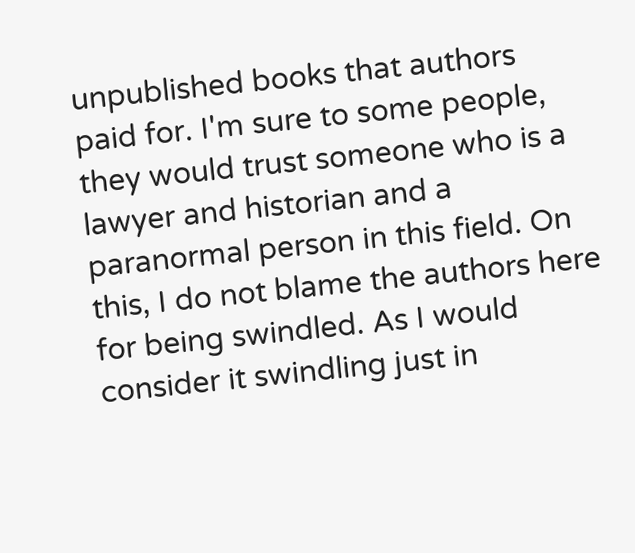unpublished books that authors paid for. I'm sure to some people, they would trust someone who is a lawyer and historian and a paranormal person in this field. On this, I do not blame the authors here for being swindled. As I would consider it swindling just in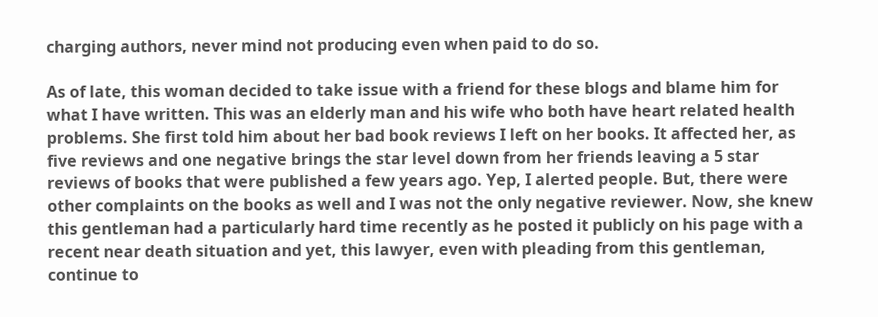charging authors, never mind not producing even when paid to do so.

As of late, this woman decided to take issue with a friend for these blogs and blame him for what I have written. This was an elderly man and his wife who both have heart related health problems. She first told him about her bad book reviews I left on her books. It affected her, as five reviews and one negative brings the star level down from her friends leaving a 5 star reviews of books that were published a few years ago. Yep, I alerted people. But, there were other complaints on the books as well and I was not the only negative reviewer. Now, she knew this gentleman had a particularly hard time recently as he posted it publicly on his page with a recent near death situation and yet, this lawyer, even with pleading from this gentleman, continue to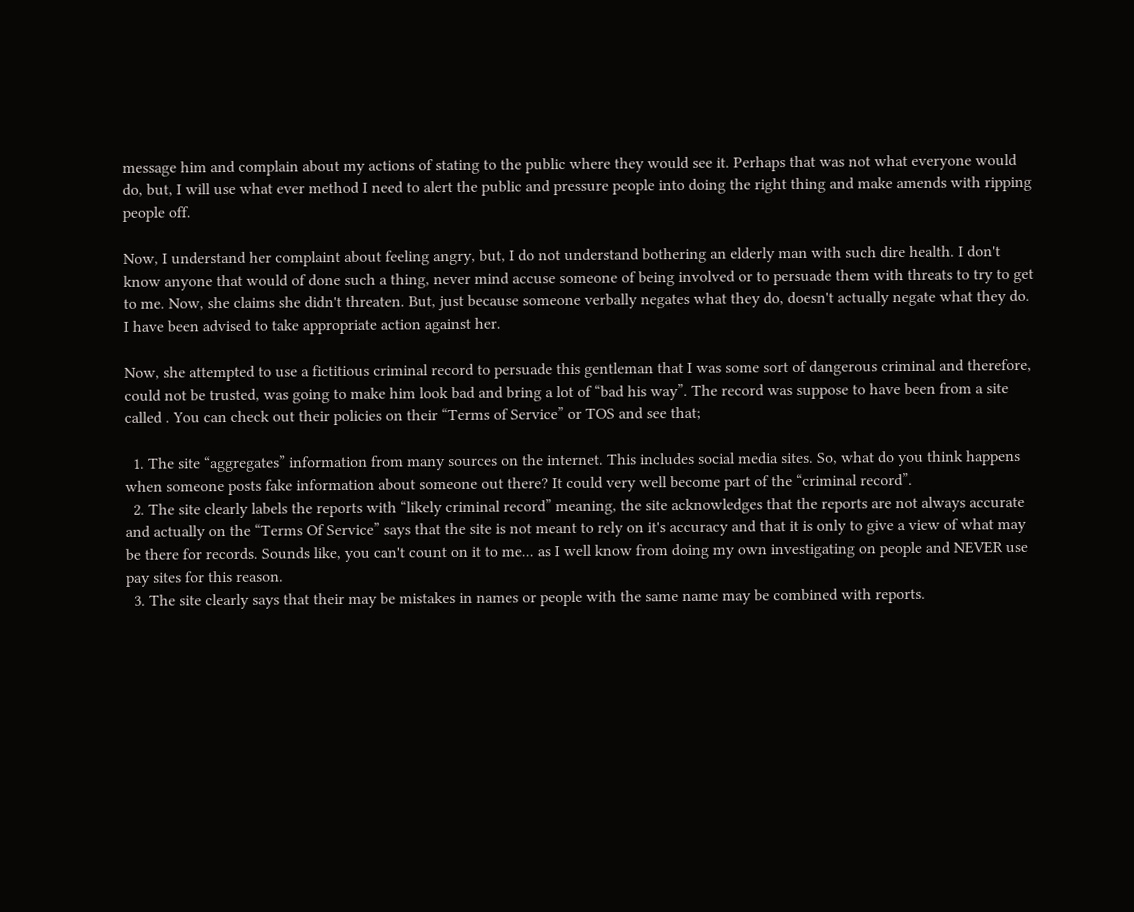message him and complain about my actions of stating to the public where they would see it. Perhaps that was not what everyone would do, but, I will use what ever method I need to alert the public and pressure people into doing the right thing and make amends with ripping people off.

Now, I understand her complaint about feeling angry, but, I do not understand bothering an elderly man with such dire health. I don't know anyone that would of done such a thing, never mind accuse someone of being involved or to persuade them with threats to try to get to me. Now, she claims she didn't threaten. But, just because someone verbally negates what they do, doesn't actually negate what they do. I have been advised to take appropriate action against her.

Now, she attempted to use a fictitious criminal record to persuade this gentleman that I was some sort of dangerous criminal and therefore, could not be trusted, was going to make him look bad and bring a lot of “bad his way”. The record was suppose to have been from a site called . You can check out their policies on their “Terms of Service” or TOS and see that;

  1. The site “aggregates” information from many sources on the internet. This includes social media sites. So, what do you think happens when someone posts fake information about someone out there? It could very well become part of the “criminal record”.
  2. The site clearly labels the reports with “likely criminal record” meaning, the site acknowledges that the reports are not always accurate and actually on the “Terms Of Service” says that the site is not meant to rely on it's accuracy and that it is only to give a view of what may be there for records. Sounds like, you can't count on it to me... as I well know from doing my own investigating on people and NEVER use pay sites for this reason.
  3. The site clearly says that their may be mistakes in names or people with the same name may be combined with reports.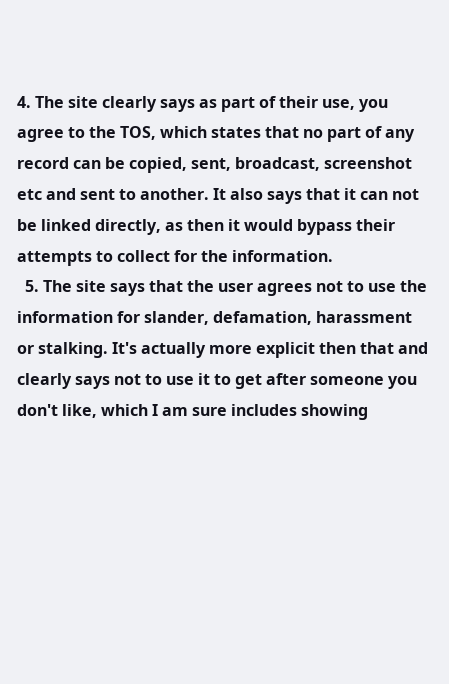4. The site clearly says as part of their use, you agree to the TOS, which states that no part of any record can be copied, sent, broadcast, screenshot etc and sent to another. It also says that it can not be linked directly, as then it would bypass their attempts to collect for the information.
  5. The site says that the user agrees not to use the information for slander, defamation, harassment or stalking. It's actually more explicit then that and clearly says not to use it to get after someone you don't like, which I am sure includes showing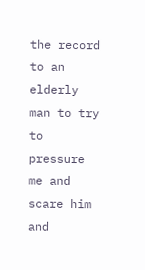the record to an elderly man to try to pressure me and scare him and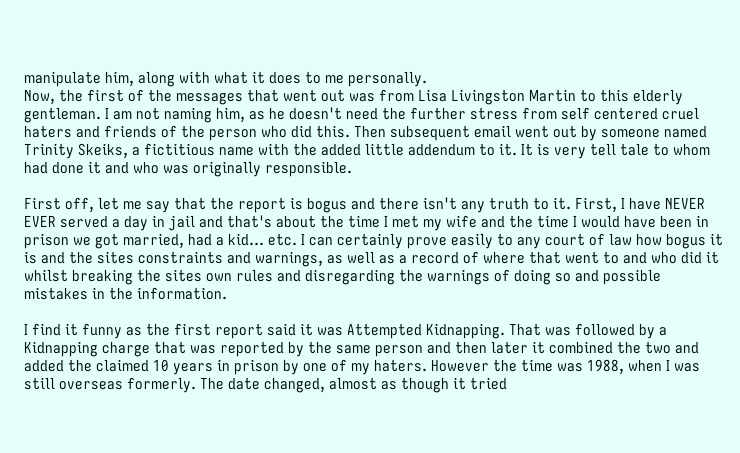manipulate him, along with what it does to me personally.
Now, the first of the messages that went out was from Lisa Livingston Martin to this elderly gentleman. I am not naming him, as he doesn't need the further stress from self centered cruel haters and friends of the person who did this. Then subsequent email went out by someone named Trinity Skeiks, a fictitious name with the added little addendum to it. It is very tell tale to whom had done it and who was originally responsible.

First off, let me say that the report is bogus and there isn't any truth to it. First, I have NEVER EVER served a day in jail and that's about the time I met my wife and the time I would have been in prison we got married, had a kid... etc. I can certainly prove easily to any court of law how bogus it is and the sites constraints and warnings, as well as a record of where that went to and who did it whilst breaking the sites own rules and disregarding the warnings of doing so and possible mistakes in the information.

I find it funny as the first report said it was Attempted Kidnapping. That was followed by a Kidnapping charge that was reported by the same person and then later it combined the two and added the claimed 10 years in prison by one of my haters. However the time was 1988, when I was still overseas formerly. The date changed, almost as though it tried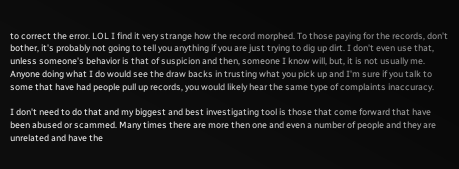to correct the error. LOL I find it very strange how the record morphed. To those paying for the records, don't bother, it's probably not going to tell you anything if you are just trying to dig up dirt. I don't even use that, unless someone's behavior is that of suspicion and then, someone I know will, but, it is not usually me. Anyone doing what I do would see the draw backs in trusting what you pick up and I'm sure if you talk to some that have had people pull up records, you would likely hear the same type of complaints inaccuracy.

I don't need to do that and my biggest and best investigating tool is those that come forward that have been abused or scammed. Many times there are more then one and even a number of people and they are unrelated and have the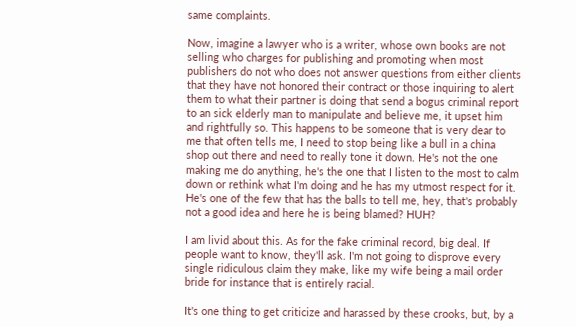same complaints.

Now, imagine a lawyer who is a writer, whose own books are not selling who charges for publishing and promoting when most publishers do not who does not answer questions from either clients that they have not honored their contract or those inquiring to alert them to what their partner is doing that send a bogus criminal report to an sick elderly man to manipulate and believe me, it upset him and rightfully so. This happens to be someone that is very dear to me that often tells me, I need to stop being like a bull in a china shop out there and need to really tone it down. He's not the one making me do anything, he's the one that I listen to the most to calm down or rethink what I'm doing and he has my utmost respect for it. He's one of the few that has the balls to tell me, hey, that's probably not a good idea and here he is being blamed? HUH?

I am livid about this. As for the fake criminal record, big deal. If people want to know, they'll ask. I'm not going to disprove every single ridiculous claim they make, like my wife being a mail order bride for instance that is entirely racial.

It's one thing to get criticize and harassed by these crooks, but, by a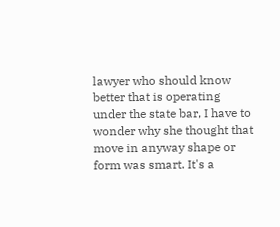lawyer who should know better that is operating under the state bar, I have to wonder why she thought that move in anyway shape or form was smart. It's a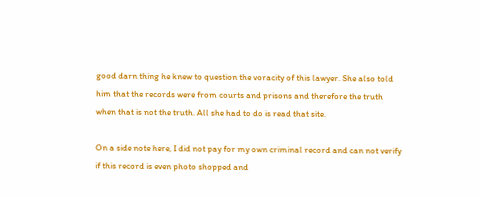good darn thing he knew to question the voracity of this lawyer. She also told him that the records were from courts and prisons and therefore the truth when that is not the truth. All she had to do is read that site.

On a side note here, I did not pay for my own criminal record and can not verify if this record is even photo shopped and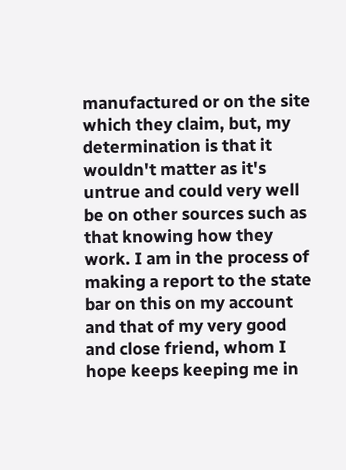manufactured or on the site which they claim, but, my determination is that it wouldn't matter as it's untrue and could very well be on other sources such as that knowing how they work. I am in the process of making a report to the state bar on this on my account and that of my very good and close friend, whom I hope keeps keeping me in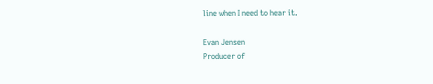line when I need to hear it.

Evan Jensen
Producer of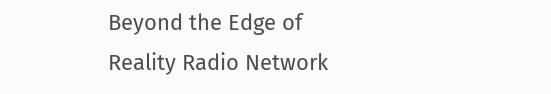Beyond the Edge of Reality Radio Network